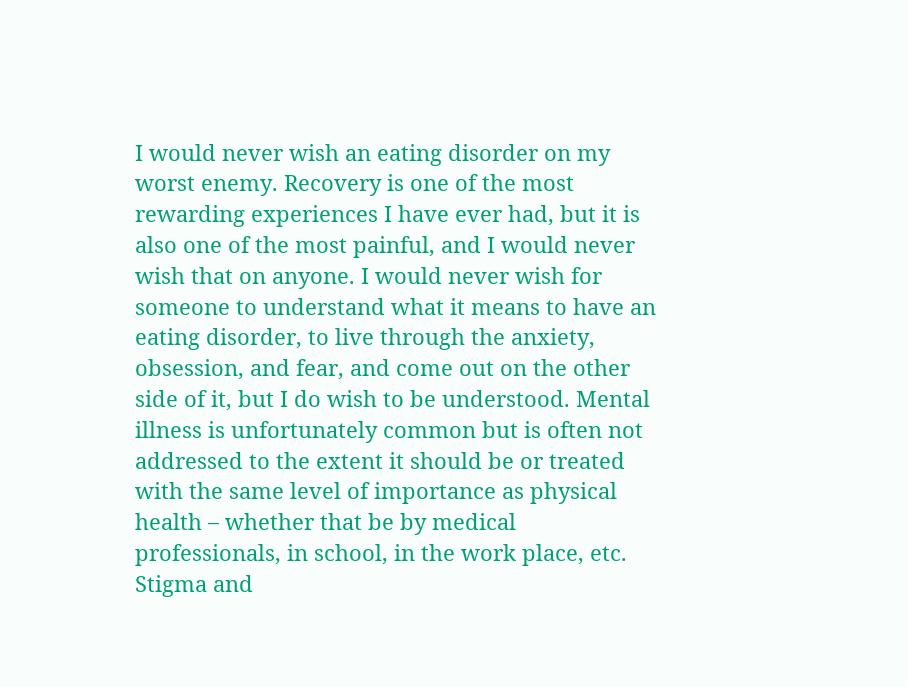I would never wish an eating disorder on my worst enemy. Recovery is one of the most rewarding experiences I have ever had, but it is also one of the most painful, and I would never wish that on anyone. I would never wish for someone to understand what it means to have an eating disorder, to live through the anxiety, obsession, and fear, and come out on the other side of it, but I do wish to be understood. Mental illness is unfortunately common but is often not addressed to the extent it should be or treated with the same level of importance as physical health – whether that be by medical professionals, in school, in the work place, etc. Stigma and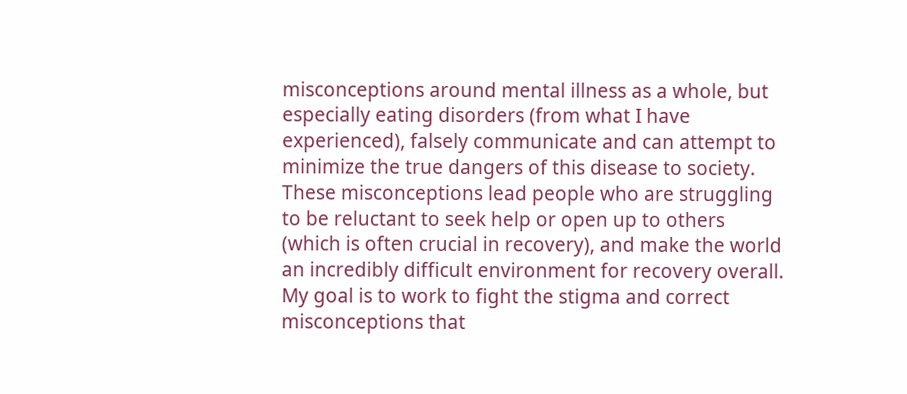misconceptions around mental illness as a whole, but especially eating disorders (from what I have experienced), falsely communicate and can attempt to minimize the true dangers of this disease to society. These misconceptions lead people who are struggling to be reluctant to seek help or open up to others (which is often crucial in recovery), and make the world an incredibly difficult environment for recovery overall. My goal is to work to fight the stigma and correct misconceptions that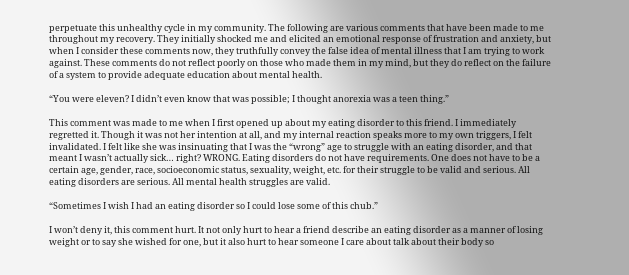perpetuate this unhealthy cycle in my community. The following are various comments that have been made to me throughout my recovery. They initially shocked me and elicited an emotional response of frustration and anxiety, but when I consider these comments now, they truthfully convey the false idea of mental illness that I am trying to work against. These comments do not reflect poorly on those who made them in my mind, but they do reflect on the failure of a system to provide adequate education about mental health.

“You were eleven? I didn’t even know that was possible; I thought anorexia was a teen thing.”

This comment was made to me when I first opened up about my eating disorder to this friend. I immediately regretted it. Though it was not her intention at all, and my internal reaction speaks more to my own triggers, I felt invalidated. I felt like she was insinuating that I was the “wrong” age to struggle with an eating disorder, and that meant I wasn’t actually sick… right? WRONG. Eating disorders do not have requirements. One does not have to be a certain age, gender, race, socioeconomic status, sexuality, weight, etc. for their struggle to be valid and serious. All eating disorders are serious. All mental health struggles are valid.

“Sometimes I wish I had an eating disorder so I could lose some of this chub.”

I won’t deny it, this comment hurt. It not only hurt to hear a friend describe an eating disorder as a manner of losing weight or to say she wished for one, but it also hurt to hear someone I care about talk about their body so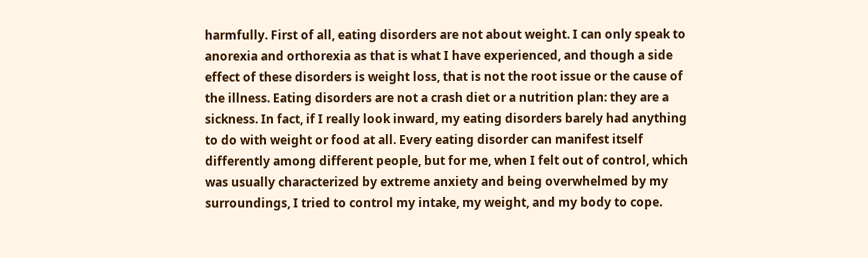harmfully. First of all, eating disorders are not about weight. I can only speak to anorexia and orthorexia as that is what I have experienced, and though a side effect of these disorders is weight loss, that is not the root issue or the cause of the illness. Eating disorders are not a crash diet or a nutrition plan: they are a sickness. In fact, if I really look inward, my eating disorders barely had anything to do with weight or food at all. Every eating disorder can manifest itself differently among different people, but for me, when I felt out of control, which was usually characterized by extreme anxiety and being overwhelmed by my surroundings, I tried to control my intake, my weight, and my body to cope.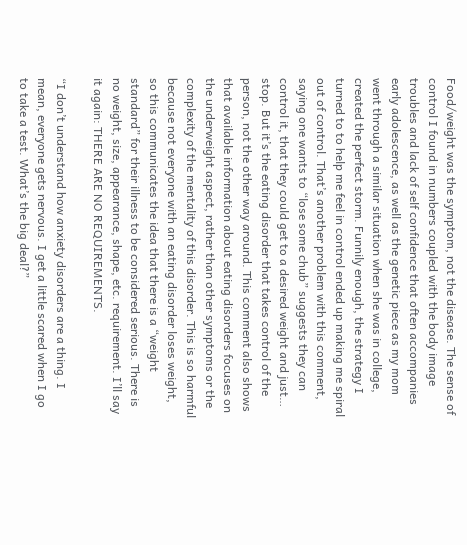Food/weight was the symptom, not the disease. The sense of control I found in numbers coupled with the body image troubles and lack of self confidence that often accompanies early adolescence, as well as the genetic piece as my mom went through a similar situation when she was in college, created the perfect storm. Funnily enough, the strategy I turned to to help me feel in control ended up making me spiral out of control. That’s another problem with this comment, saying one wants to “lose some chub” suggests they can control it, that they could get to a desired weight and just… stop. But it’s the eating disorder that takes control of the person, not the other way around. This comment also shows that available information about eating disorders focuses on the underweight aspect, rather than other symptoms or the complexity of the mentality of this disorder. This is so harmful because not everyone with an eating disorder loses weight, so this communicates the idea that there is a “weight standard” for their illness to be considered serious. There is no weight, size, appearance, shape, etc. requirement. I’ll say it again: THERE ARE NO REQUIREMENTS.

“I don’t understand how anxiety disorders are a thing. I mean, everyone gets nervous. I get a little scared when I go to take a test. What’s the big deal?”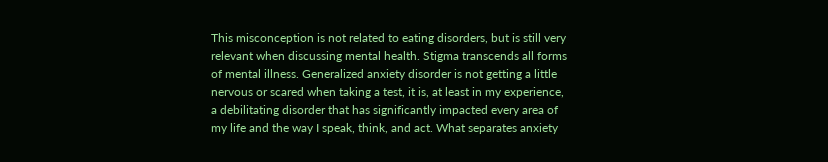This misconception is not related to eating disorders, but is still very relevant when discussing mental health. Stigma transcends all forms of mental illness. Generalized anxiety disorder is not getting a little nervous or scared when taking a test, it is, at least in my experience, a debilitating disorder that has significantly impacted every area of my life and the way I speak, think, and act. What separates anxiety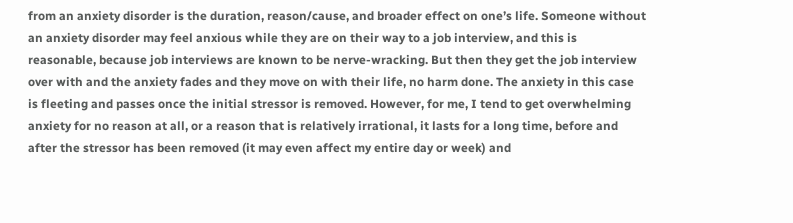from an anxiety disorder is the duration, reason/cause, and broader effect on one’s life. Someone without an anxiety disorder may feel anxious while they are on their way to a job interview, and this is reasonable, because job interviews are known to be nerve-wracking. But then they get the job interview over with and the anxiety fades and they move on with their life, no harm done. The anxiety in this case is fleeting and passes once the initial stressor is removed. However, for me, I tend to get overwhelming anxiety for no reason at all, or a reason that is relatively irrational, it lasts for a long time, before and after the stressor has been removed (it may even affect my entire day or week) and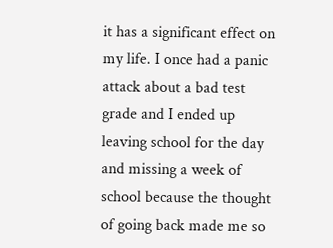it has a significant effect on my life. I once had a panic attack about a bad test grade and I ended up leaving school for the day and missing a week of school because the thought of going back made me so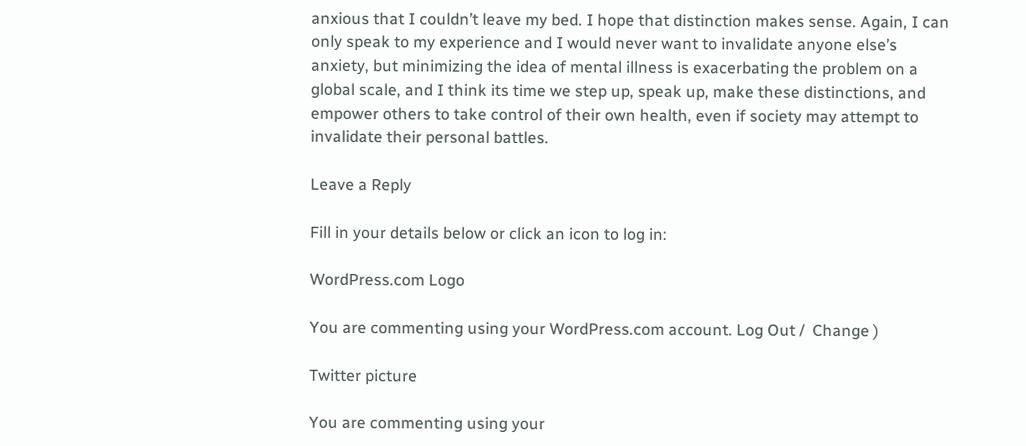anxious that I couldn’t leave my bed. I hope that distinction makes sense. Again, I can only speak to my experience and I would never want to invalidate anyone else’s anxiety, but minimizing the idea of mental illness is exacerbating the problem on a global scale, and I think its time we step up, speak up, make these distinctions, and empower others to take control of their own health, even if society may attempt to invalidate their personal battles.

Leave a Reply

Fill in your details below or click an icon to log in:

WordPress.com Logo

You are commenting using your WordPress.com account. Log Out /  Change )

Twitter picture

You are commenting using your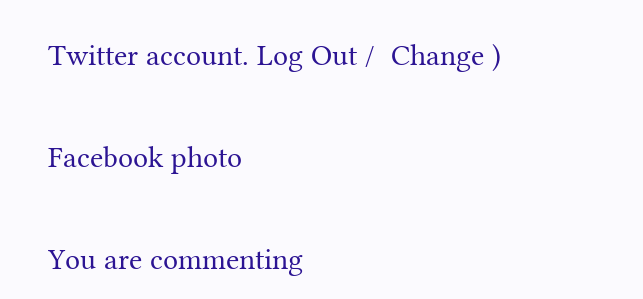Twitter account. Log Out /  Change )

Facebook photo

You are commenting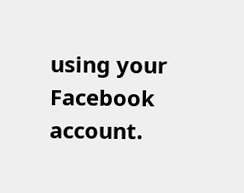using your Facebook account.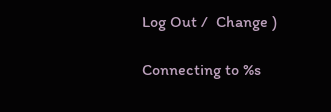Log Out /  Change )

Connecting to %s